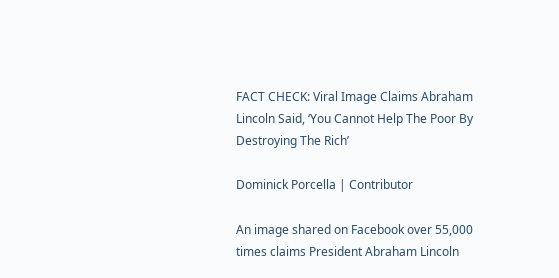FACT CHECK: Viral Image Claims Abraham Lincoln Said, ‘You Cannot Help The Poor By Destroying The Rich’

Dominick Porcella | Contributor

An image shared on Facebook over 55,000 times claims President Abraham Lincoln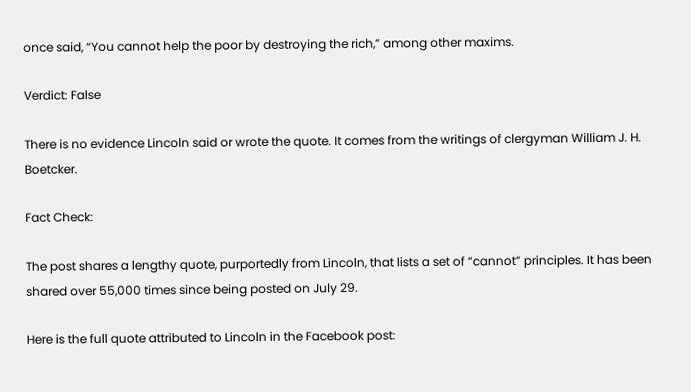once said, “You cannot help the poor by destroying the rich,” among other maxims.

Verdict: False

There is no evidence Lincoln said or wrote the quote. It comes from the writings of clergyman William J. H. Boetcker.

Fact Check:

The post shares a lengthy quote, purportedly from Lincoln, that lists a set of “cannot” principles. It has been shared over 55,000 times since being posted on July 29.

Here is the full quote attributed to Lincoln in the Facebook post: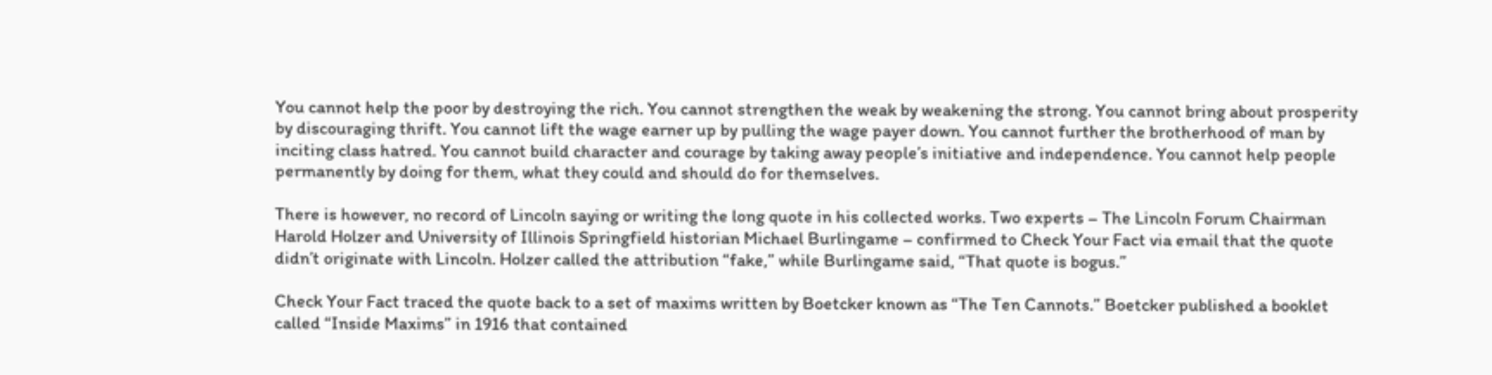You cannot help the poor by destroying the rich. You cannot strengthen the weak by weakening the strong. You cannot bring about prosperity by discouraging thrift. You cannot lift the wage earner up by pulling the wage payer down. You cannot further the brotherhood of man by inciting class hatred. You cannot build character and courage by taking away people’s initiative and independence. You cannot help people permanently by doing for them, what they could and should do for themselves.

There is however, no record of Lincoln saying or writing the long quote in his collected works. Two experts – The Lincoln Forum Chairman Harold Holzer and University of Illinois Springfield historian Michael Burlingame – confirmed to Check Your Fact via email that the quote didn’t originate with Lincoln. Holzer called the attribution “fake,” while Burlingame said, “That quote is bogus.”

Check Your Fact traced the quote back to a set of maxims written by Boetcker known as “The Ten Cannots.” Boetcker published a booklet called “Inside Maxims” in 1916 that contained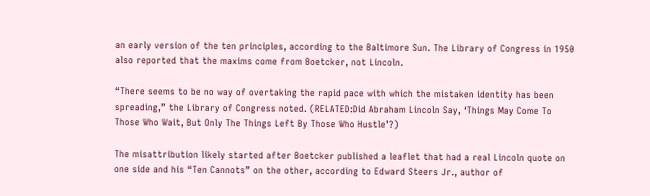an early version of the ten principles, according to the Baltimore Sun. The Library of Congress in 1950 also reported that the maxims come from Boetcker, not Lincoln.

“There seems to be no way of overtaking the rapid pace with which the mistaken identity has been spreading,” the Library of Congress noted. (RELATED:Did Abraham Lincoln Say, ‘Things May Come To Those Who Wait, But Only The Things Left By Those Who Hustle’?)

The misattribution likely started after Boetcker published a leaflet that had a real Lincoln quote on one side and his “Ten Cannots” on the other, according to Edward Steers Jr., author of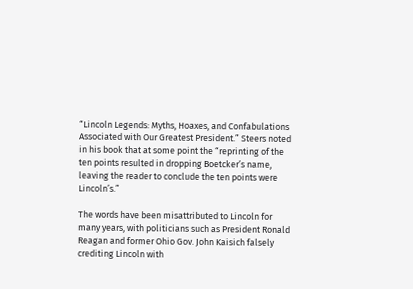“Lincoln Legends: Myths, Hoaxes, and Confabulations Associated with Our Greatest President.” Steers noted in his book that at some point the “reprinting of the ten points resulted in dropping Boetcker’s name, leaving the reader to conclude the ten points were Lincoln’s.”

The words have been misattributed to Lincoln for many years, with politicians such as President Ronald Reagan and former Ohio Gov. John Kaisich falsely crediting Lincoln with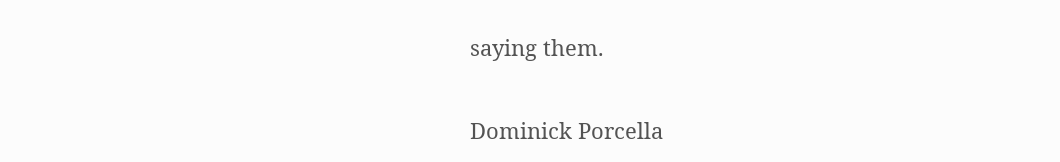saying them.

Dominick Porcella